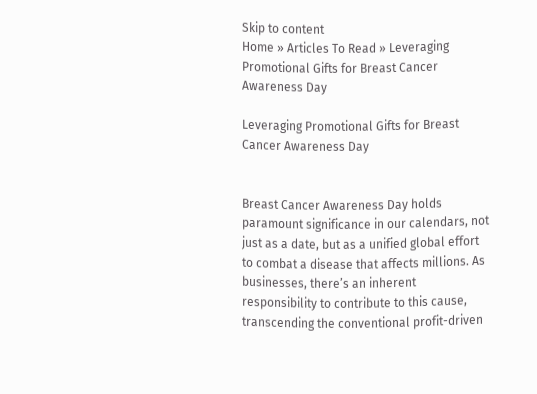Skip to content
Home » Articles To Read » Leveraging Promotional Gifts for Breast Cancer Awareness Day

Leveraging Promotional Gifts for Breast Cancer Awareness Day


Breast Cancer Awareness Day holds paramount significance in our calendars, not just as a date, but as a unified global effort to combat a disease that affects millions. As businesses, there’s an inherent responsibility to contribute to this cause, transcending the conventional profit-driven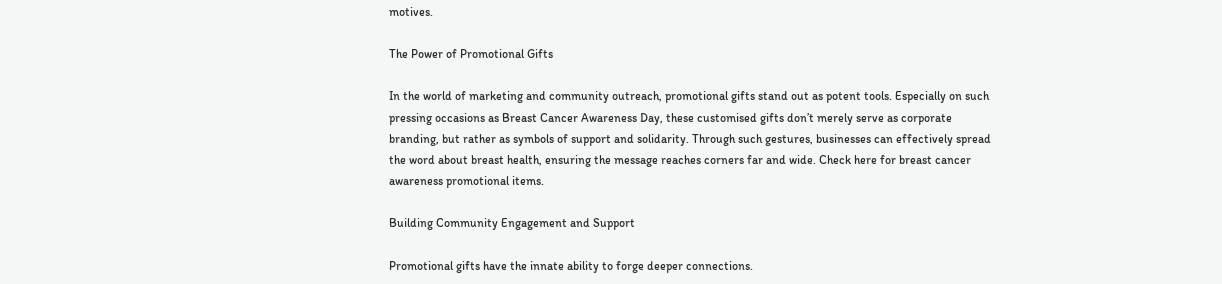motives.

The Power of Promotional Gifts

In the world of marketing and community outreach, promotional gifts stand out as potent tools. Especially on such pressing occasions as Breast Cancer Awareness Day, these customised gifts don’t merely serve as corporate branding, but rather as symbols of support and solidarity. Through such gestures, businesses can effectively spread the word about breast health, ensuring the message reaches corners far and wide. Check here for breast cancer awareness promotional items.

Building Community Engagement and Support

Promotional gifts have the innate ability to forge deeper connections.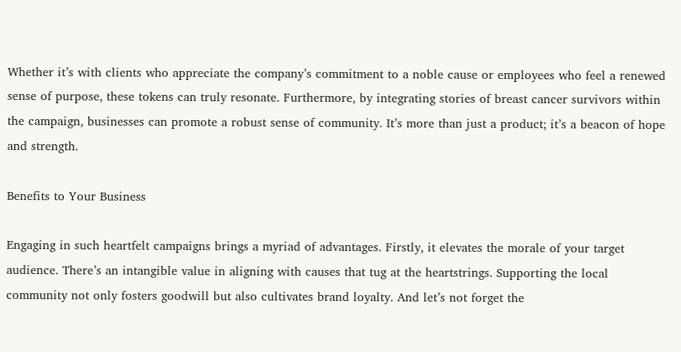Whether it’s with clients who appreciate the company’s commitment to a noble cause or employees who feel a renewed sense of purpose, these tokens can truly resonate. Furthermore, by integrating stories of breast cancer survivors within the campaign, businesses can promote a robust sense of community. It’s more than just a product; it’s a beacon of hope and strength.

Benefits to Your Business

Engaging in such heartfelt campaigns brings a myriad of advantages. Firstly, it elevates the morale of your target audience. There’s an intangible value in aligning with causes that tug at the heartstrings. Supporting the local community not only fosters goodwill but also cultivates brand loyalty. And let’s not forget the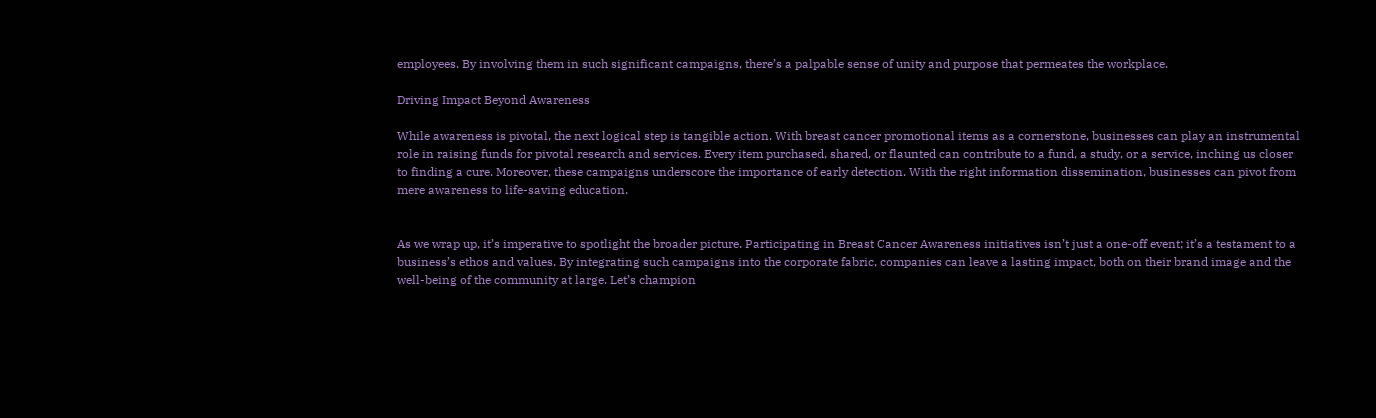employees. By involving them in such significant campaigns, there’s a palpable sense of unity and purpose that permeates the workplace.

Driving Impact Beyond Awareness

While awareness is pivotal, the next logical step is tangible action. With breast cancer promotional items as a cornerstone, businesses can play an instrumental role in raising funds for pivotal research and services. Every item purchased, shared, or flaunted can contribute to a fund, a study, or a service, inching us closer to finding a cure. Moreover, these campaigns underscore the importance of early detection. With the right information dissemination, businesses can pivot from mere awareness to life-saving education.


As we wrap up, it’s imperative to spotlight the broader picture. Participating in Breast Cancer Awareness initiatives isn’t just a one-off event; it’s a testament to a business’s ethos and values. By integrating such campaigns into the corporate fabric, companies can leave a lasting impact, both on their brand image and the well-being of the community at large. Let’s champion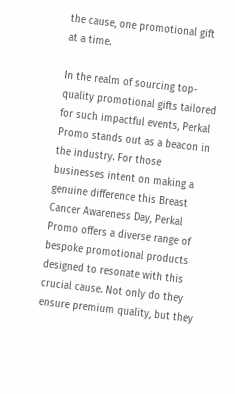the cause, one promotional gift at a time.

In the realm of sourcing top-quality promotional gifts tailored for such impactful events, Perkal Promo stands out as a beacon in the industry. For those businesses intent on making a genuine difference this Breast Cancer Awareness Day, Perkal Promo offers a diverse range of bespoke promotional products designed to resonate with this crucial cause. Not only do they ensure premium quality, but they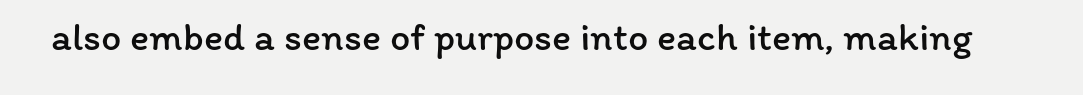also embed a sense of purpose into each item, making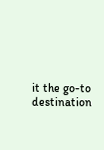it the go-to destination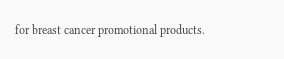for breast cancer promotional products.